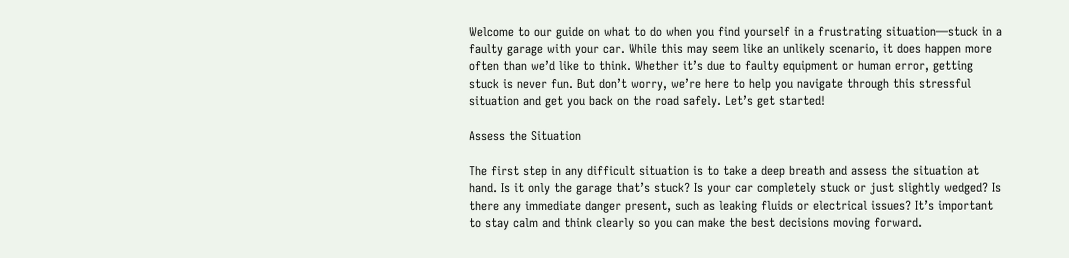Welcome to our guide on what to do when you find yourself in a frustrating situation—stuck in a faulty garage with your car. While this may seem like an unlikely scenario, it does happen more often than we’d like to think. Whether it’s due to faulty equipment or human error, getting stuck is never fun. But don’t worry, we’re here to help you navigate through this stressful situation and get you back on the road safely. Let’s get started!

Assess the Situation

The first step in any difficult situation is to take a deep breath and assess the situation at hand. Is it only the garage that’s stuck? Is your car completely stuck or just slightly wedged? Is there any immediate danger present, such as leaking fluids or electrical issues? It’s important to stay calm and think clearly so you can make the best decisions moving forward.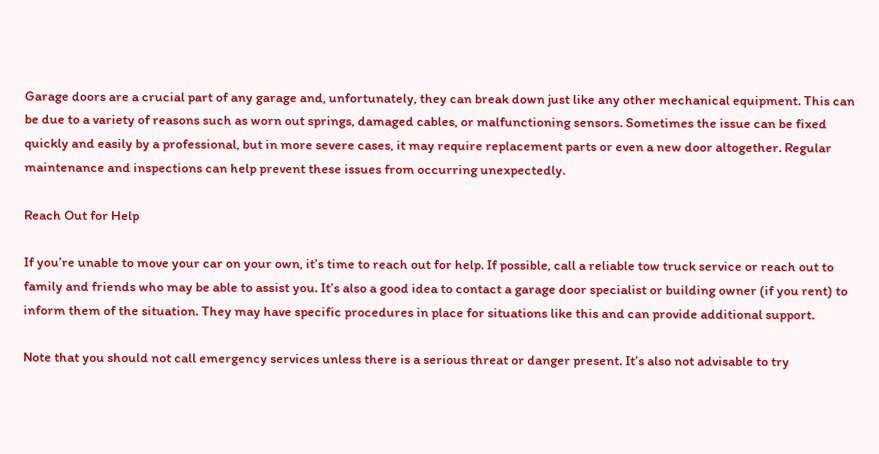Garage doors are a crucial part of any garage and, unfortunately, they can break down just like any other mechanical equipment. This can be due to a variety of reasons such as worn out springs, damaged cables, or malfunctioning sensors. Sometimes the issue can be fixed quickly and easily by a professional, but in more severe cases, it may require replacement parts or even a new door altogether. Regular maintenance and inspections can help prevent these issues from occurring unexpectedly.

Reach Out for Help

If you’re unable to move your car on your own, it’s time to reach out for help. If possible, call a reliable tow truck service or reach out to family and friends who may be able to assist you. It’s also a good idea to contact a garage door specialist or building owner (if you rent) to inform them of the situation. They may have specific procedures in place for situations like this and can provide additional support.

Note that you should not call emergency services unless there is a serious threat or danger present. It’s also not advisable to try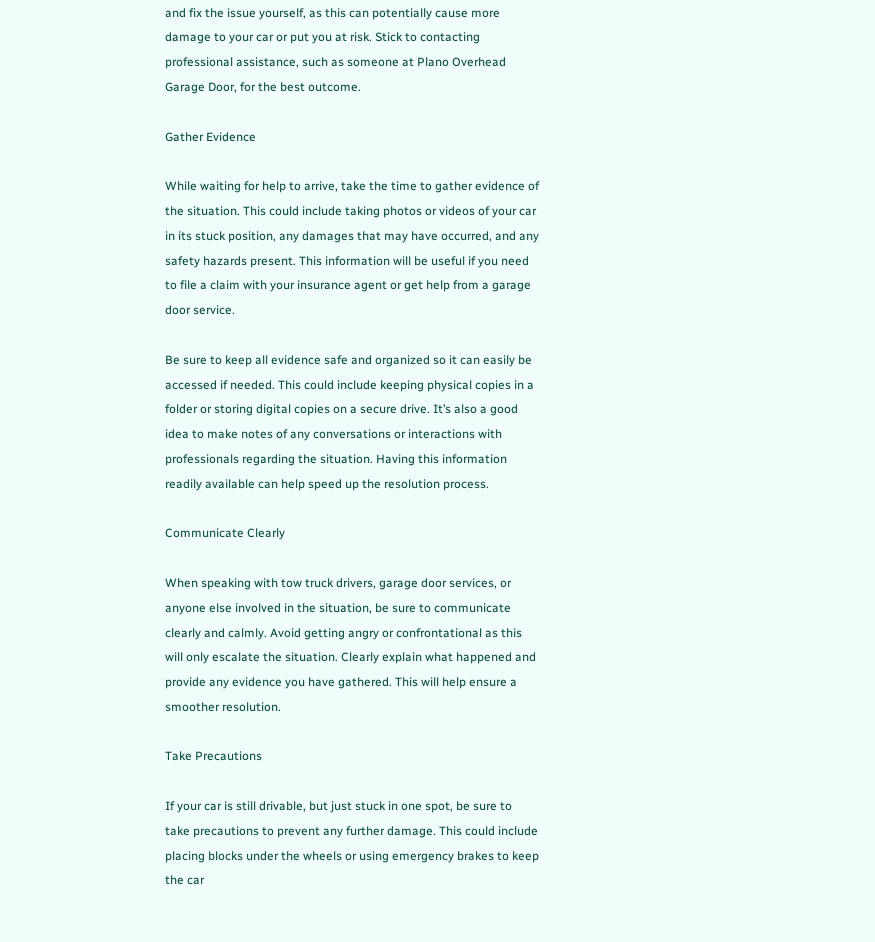and fix the issue yourself, as this can potentially cause more damage to your car or put you at risk. Stick to contacting professional assistance, such as someone at Plano Overhead Garage Door, for the best outcome.

Gather Evidence

While waiting for help to arrive, take the time to gather evidence of the situation. This could include taking photos or videos of your car in its stuck position, any damages that may have occurred, and any safety hazards present. This information will be useful if you need to file a claim with your insurance agent or get help from a garage door service.

Be sure to keep all evidence safe and organized so it can easily be accessed if needed. This could include keeping physical copies in a folder or storing digital copies on a secure drive. It’s also a good idea to make notes of any conversations or interactions with professionals regarding the situation. Having this information readily available can help speed up the resolution process.

Communicate Clearly

When speaking with tow truck drivers, garage door services, or anyone else involved in the situation, be sure to communicate clearly and calmly. Avoid getting angry or confrontational as this will only escalate the situation. Clearly explain what happened and provide any evidence you have gathered. This will help ensure a smoother resolution.

Take Precautions

If your car is still drivable, but just stuck in one spot, be sure to take precautions to prevent any further damage. This could include placing blocks under the wheels or using emergency brakes to keep the car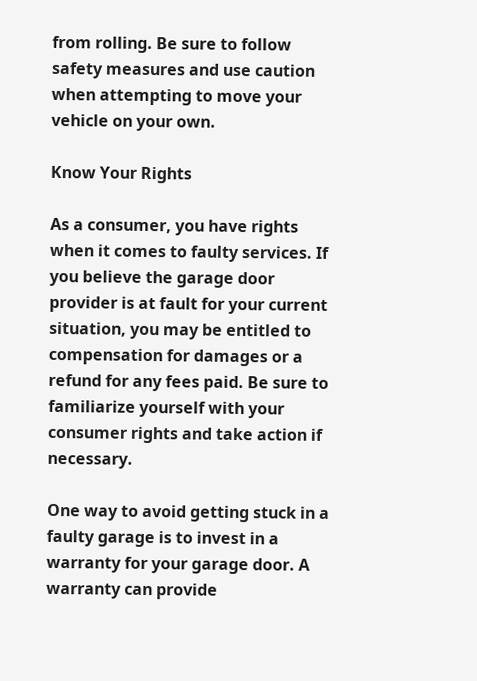from rolling. Be sure to follow safety measures and use caution when attempting to move your vehicle on your own.

Know Your Rights

As a consumer, you have rights when it comes to faulty services. If you believe the garage door provider is at fault for your current situation, you may be entitled to compensation for damages or a refund for any fees paid. Be sure to familiarize yourself with your consumer rights and take action if necessary.

One way to avoid getting stuck in a faulty garage is to invest in a warranty for your garage door. A warranty can provide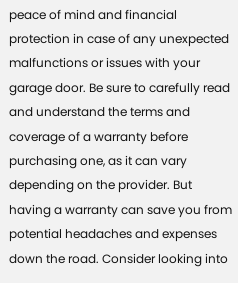peace of mind and financial protection in case of any unexpected malfunctions or issues with your garage door. Be sure to carefully read and understand the terms and coverage of a warranty before purchasing one, as it can vary depending on the provider. But having a warranty can save you from potential headaches and expenses down the road. Consider looking into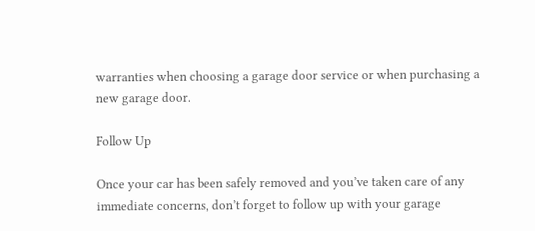warranties when choosing a garage door service or when purchasing a new garage door.

Follow Up

Once your car has been safely removed and you’ve taken care of any immediate concerns, don’t forget to follow up with your garage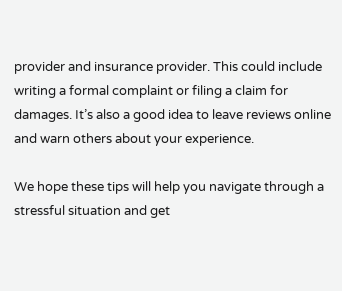provider and insurance provider. This could include writing a formal complaint or filing a claim for damages. It’s also a good idea to leave reviews online and warn others about your experience.

We hope these tips will help you navigate through a stressful situation and get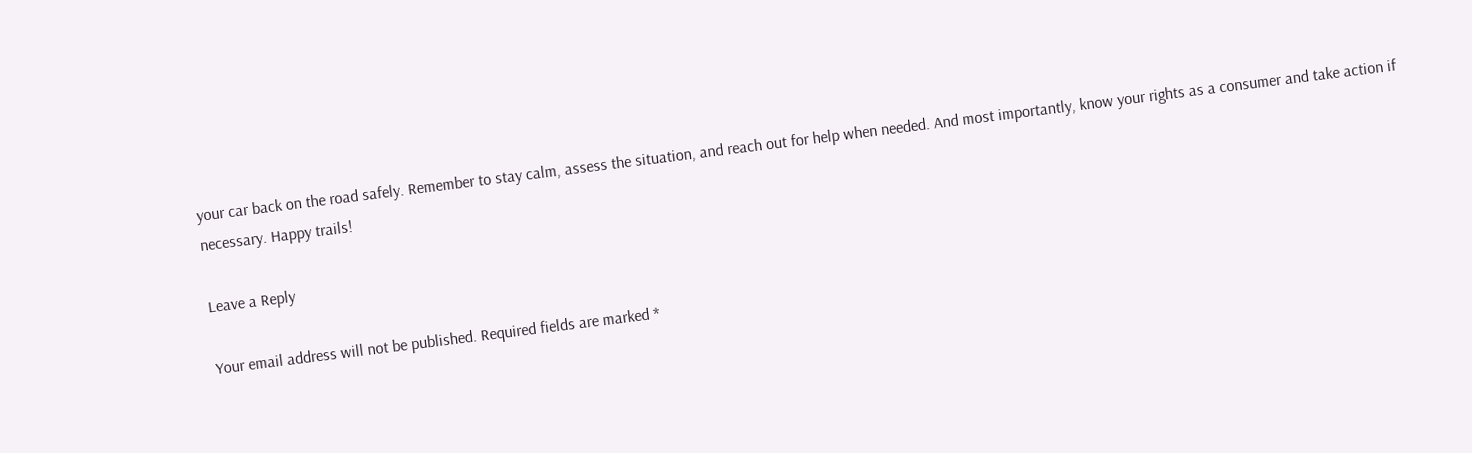your car back on the road safely. Remember to stay calm, assess the situation, and reach out for help when needed. And most importantly, know your rights as a consumer and take action if necessary. Happy trails!

Leave a Reply

Your email address will not be published. Required fields are marked *